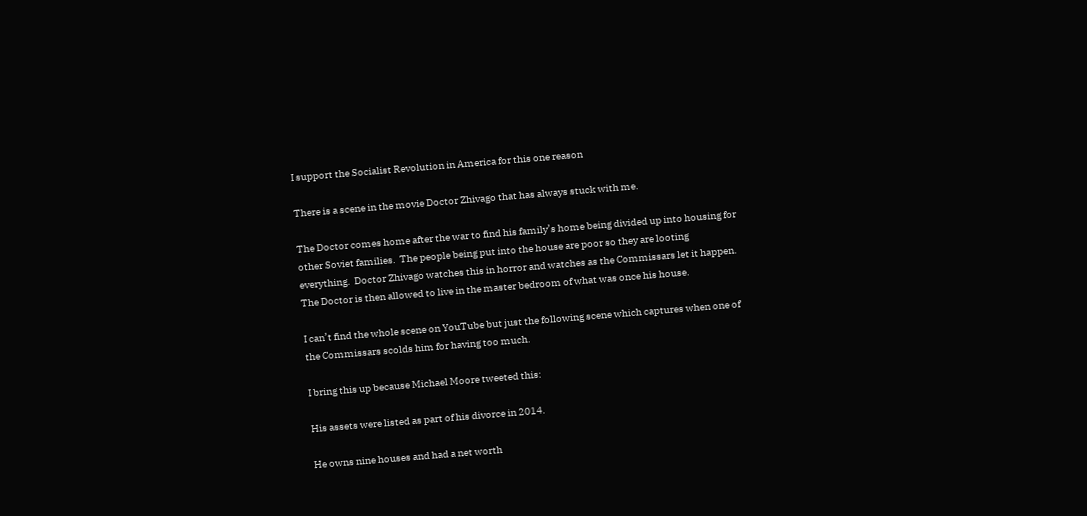I support the Socialist Revolution in America for this one reason

There is a scene in the movie Doctor Zhivago that has always stuck with me.

The Doctor comes home after the war to find his family’s home being divided up into housing for other Soviet families.  The people being put into the house are poor so they are looting everything.  Doctor Zhivago watches this in horror and watches as the Commissars let it happen.  The Doctor is then allowed to live in the master bedroom of what was once his house.

I can’t find the whole scene on YouTube but just the following scene which captures when one of the Commissars scolds him for having too much.

I bring this up because Michael Moore tweeted this:

His assets were listed as part of his divorce in 2014.

He owns nine houses and had a net worth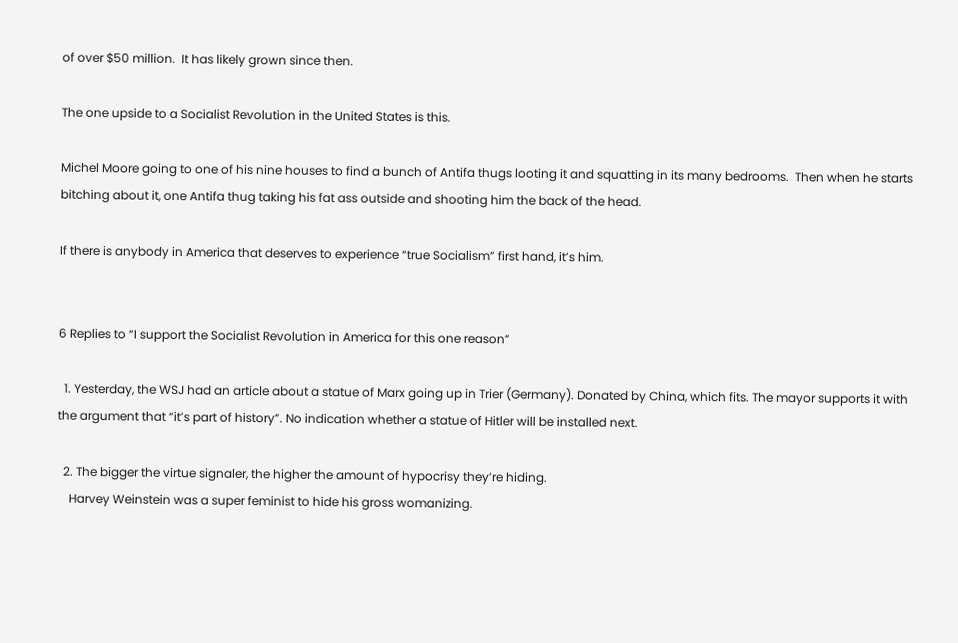of over $50 million.  It has likely grown since then.

The one upside to a Socialist Revolution in the United States is this.

Michel Moore going to one of his nine houses to find a bunch of Antifa thugs looting it and squatting in its many bedrooms.  Then when he starts bitching about it, one Antifa thug taking his fat ass outside and shooting him the back of the head.

If there is anybody in America that deserves to experience “true Socialism” first hand, it’s him.


6 Replies to “I support the Socialist Revolution in America for this one reason”

  1. Yesterday, the WSJ had an article about a statue of Marx going up in Trier (Germany). Donated by China, which fits. The mayor supports it with the argument that “it’s part of history”. No indication whether a statue of Hitler will be installed next.

  2. The bigger the virtue signaler, the higher the amount of hypocrisy they’re hiding.
    Harvey Weinstein was a super feminist to hide his gross womanizing.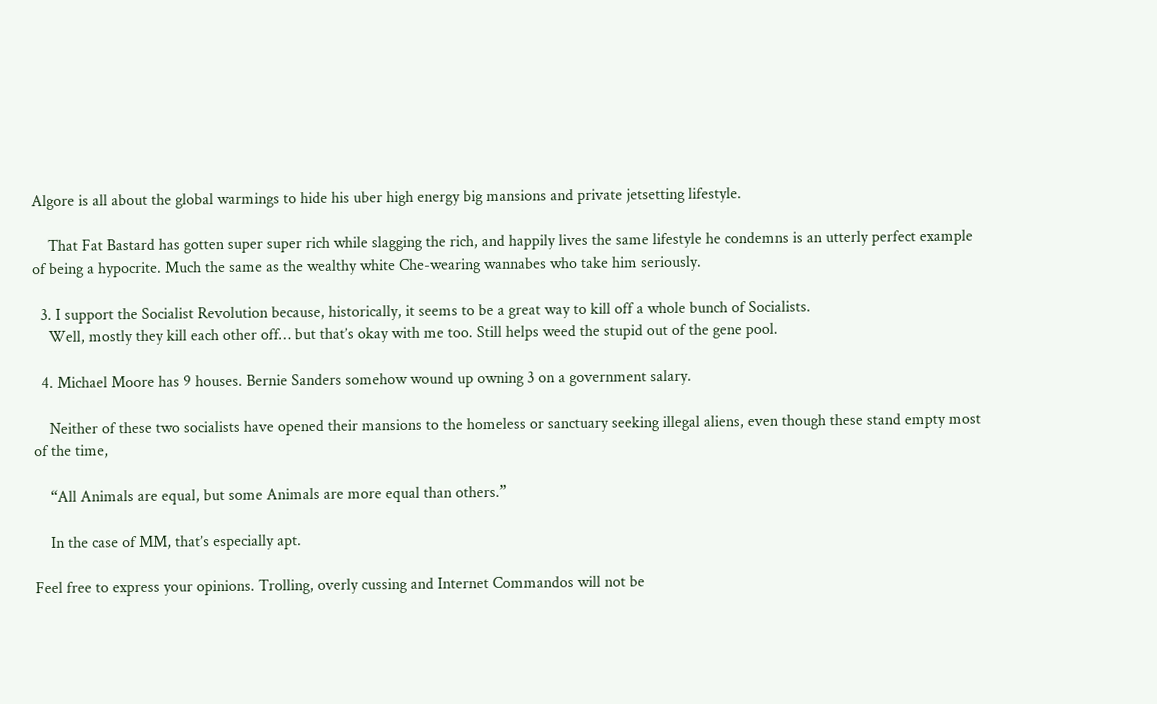Algore is all about the global warmings to hide his uber high energy big mansions and private jetsetting lifestyle.

    That Fat Bastard has gotten super super rich while slagging the rich, and happily lives the same lifestyle he condemns is an utterly perfect example of being a hypocrite. Much the same as the wealthy white Che-wearing wannabes who take him seriously.

  3. I support the Socialist Revolution because, historically, it seems to be a great way to kill off a whole bunch of Socialists.
    Well, mostly they kill each other off… but that’s okay with me too. Still helps weed the stupid out of the gene pool.

  4. Michael Moore has 9 houses. Bernie Sanders somehow wound up owning 3 on a government salary.

    Neither of these two socialists have opened their mansions to the homeless or sanctuary seeking illegal aliens, even though these stand empty most of the time,

    “All Animals are equal, but some Animals are more equal than others.”

    In the case of MM, that’s especially apt.

Feel free to express your opinions. Trolling, overly cussing and Internet Commandos will not be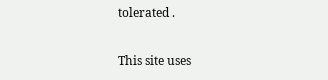tolerated .

This site uses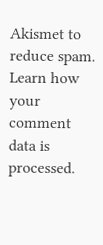Akismet to reduce spam. Learn how your comment data is processed.